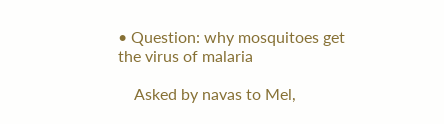• Question: why mosquitoes get the virus of malaria

    Asked by navas to Mel,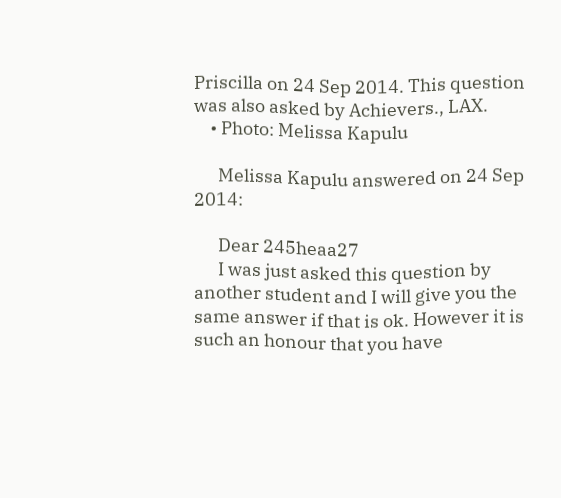Priscilla on 24 Sep 2014. This question was also asked by Achievers., LAX.
    • Photo: Melissa Kapulu

      Melissa Kapulu answered on 24 Sep 2014:

      Dear 245heaa27
      I was just asked this question by another student and I will give you the same answer if that is ok. However it is such an honour that you have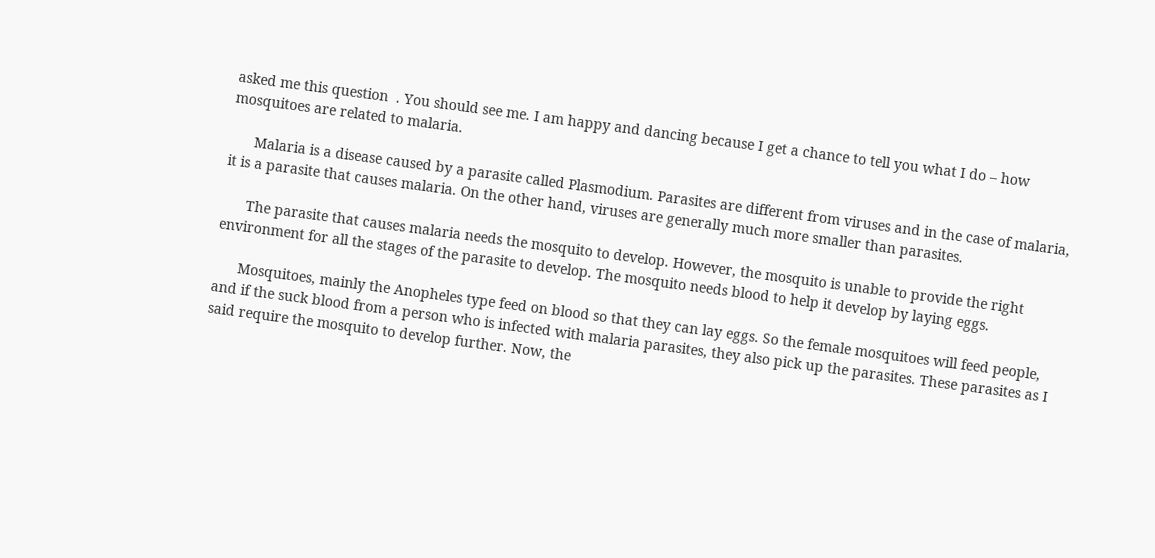asked me this question  . You should see me. I am happy and dancing because I get a chance to tell you what I do – how mosquitoes are related to malaria.

      Malaria is a disease caused by a parasite called Plasmodium. Parasites are different from viruses and in the case of malaria, it is a parasite that causes malaria. On the other hand, viruses are generally much more smaller than parasites.

      The parasite that causes malaria needs the mosquito to develop. However, the mosquito is unable to provide the right environment for all the stages of the parasite to develop. The mosquito needs blood to help it develop by laying eggs.

      Mosquitoes, mainly the Anopheles type feed on blood so that they can lay eggs. So the female mosquitoes will feed people, and if the suck blood from a person who is infected with malaria parasites, they also pick up the parasites. These parasites as I said require the mosquito to develop further. Now, the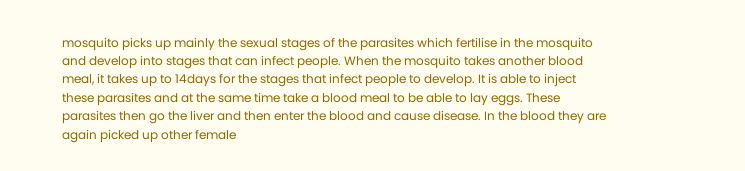mosquito picks up mainly the sexual stages of the parasites which fertilise in the mosquito and develop into stages that can infect people. When the mosquito takes another blood meal, it takes up to 14days for the stages that infect people to develop. It is able to inject these parasites and at the same time take a blood meal to be able to lay eggs. These parasites then go the liver and then enter the blood and cause disease. In the blood they are again picked up other female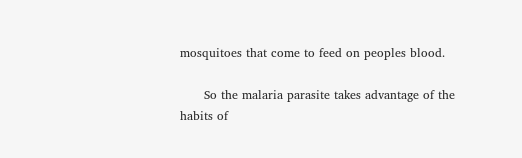mosquitoes that come to feed on peoples blood.

      So the malaria parasite takes advantage of the habits of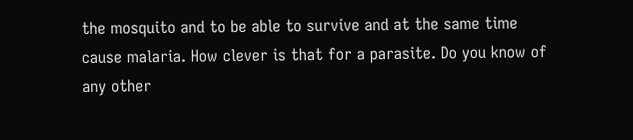the mosquito and to be able to survive and at the same time cause malaria. How clever is that for a parasite. Do you know of any other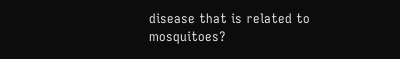disease that is related to mosquitoes?